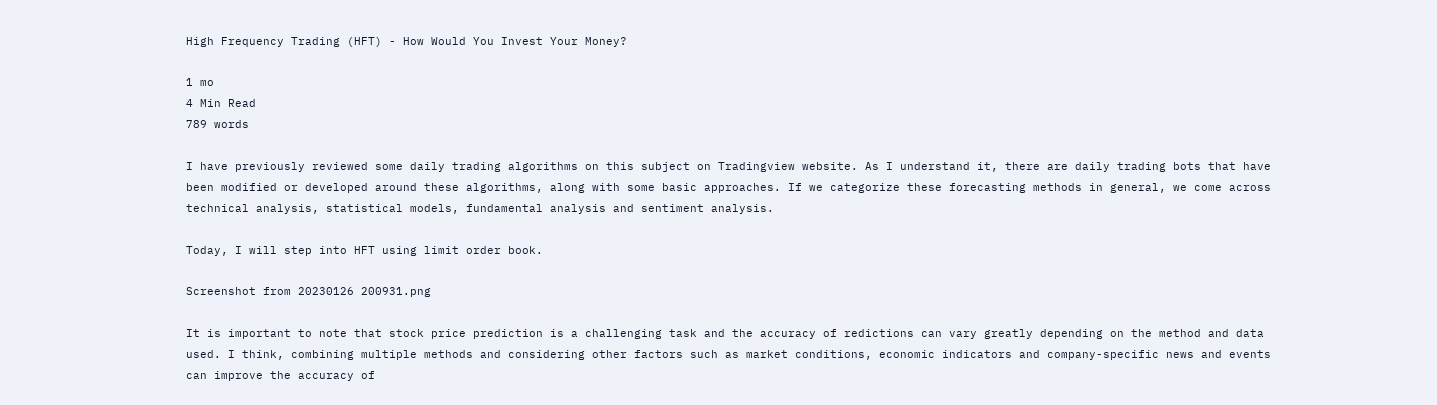High Frequency Trading (HFT) - How Would You Invest Your Money?

1 mo
4 Min Read
789 words

I have previously reviewed some daily trading algorithms on this subject on Tradingview website. As I understand it, there are daily trading bots that have been modified or developed around these algorithms, along with some basic approaches. If we categorize these forecasting methods in general, we come across technical analysis, statistical models, fundamental analysis and sentiment analysis.

Today, I will step into HFT using limit order book.

Screenshot from 20230126 200931.png

It is important to note that stock price prediction is a challenging task and the accuracy of redictions can vary greatly depending on the method and data used. I think, combining multiple methods and considering other factors such as market conditions, economic indicators and company-specific news and events can improve the accuracy of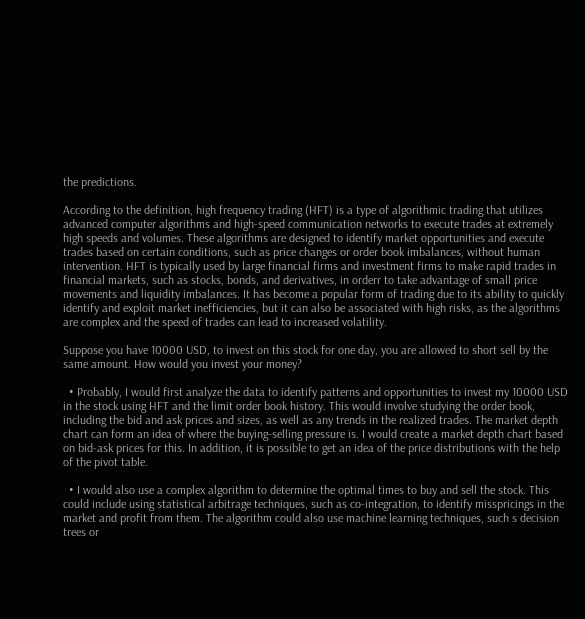the predictions.

According to the definition, high frequency trading (HFT) is a type of algorithmic trading that utilizes advanced computer algorithms and high-speed communication networks to execute trades at extremely high speeds and volumes. These algorithms are designed to identify market opportunities and execute trades based on certain conditions, such as price changes or order book imbalances, without human intervention. HFT is typically used by large financial firms and investment firms to make rapid trades in financial markets, such as stocks, bonds, and derivatives, in orderr to take advantage of small price movements and liquidity imbalances. It has become a popular form of trading due to its ability to quickly identify and exploit market inefficiencies, but it can also be associated with high risks, as the algorithms are complex and the speed of trades can lead to increased volatility.

Suppose you have 10000 USD, to invest on this stock for one day, you are allowed to short sell by the same amount. How would you invest your money?

  • Probably, I would first analyze the data to identify patterns and opportunities to invest my 10000 USD in the stock using HFT and the limit order book history. This would involve studying the order book, including the bid and ask prices and sizes, as well as any trends in the realized trades. The market depth chart can form an idea of where the buying-selling pressure is. I would create a market depth chart based on bid-ask prices for this. In addition, it is possible to get an idea of the price distributions with the help of the pivot table.

  • I would also use a complex algorithm to determine the optimal times to buy and sell the stock. This could include using statistical arbitrage techniques, such as co-integration, to identify misspricings in the market and profit from them. The algorithm could also use machine learning techniques, such s decision trees or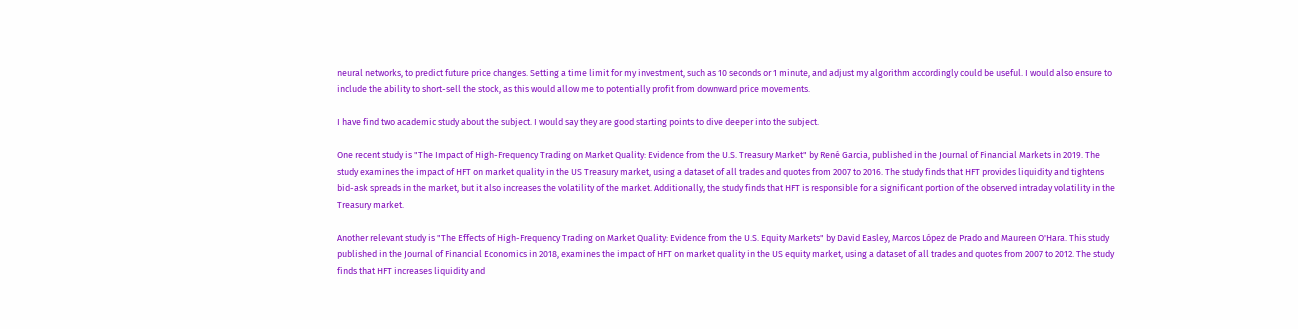neural networks, to predict future price changes. Setting a time limit for my investment, such as 10 seconds or 1 minute, and adjust my algorithm accordingly could be useful. I would also ensure to include the ability to short-sell the stock, as this would allow me to potentially profit from downward price movements.

I have find two academic study about the subject. I would say they are good starting points to dive deeper into the subject.

One recent study is "The Impact of High-Frequency Trading on Market Quality: Evidence from the U.S. Treasury Market" by René Garcia, published in the Journal of Financial Markets in 2019. The study examines the impact of HFT on market quality in the US Treasury market, using a dataset of all trades and quotes from 2007 to 2016. The study finds that HFT provides liquidity and tightens bid-ask spreads in the market, but it also increases the volatility of the market. Additionally, the study finds that HFT is responsible for a significant portion of the observed intraday volatility in the Treasury market.

Another relevant study is "The Effects of High-Frequency Trading on Market Quality: Evidence from the U.S. Equity Markets" by David Easley, Marcos López de Prado and Maureen O'Hara. This study published in the Journal of Financial Economics in 2018, examines the impact of HFT on market quality in the US equity market, using a dataset of all trades and quotes from 2007 to 2012. The study finds that HFT increases liquidity and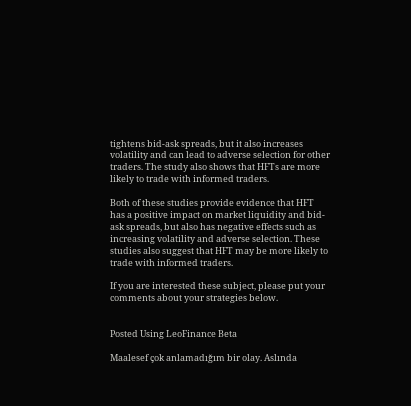tightens bid-ask spreads, but it also increases volatility and can lead to adverse selection for other traders. The study also shows that HFTs are more likely to trade with informed traders.

Both of these studies provide evidence that HFT has a positive impact on market liquidity and bid-ask spreads, but also has negative effects such as increasing volatility and adverse selection. These studies also suggest that HFT may be more likely to trade with informed traders.

If you are interested these subject, please put your comments about your strategies below.


Posted Using LeoFinance Beta

Maalesef çok anlamadığım bir olay. Aslında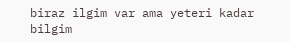biraz ilgim var ama yeteri kadar bilgim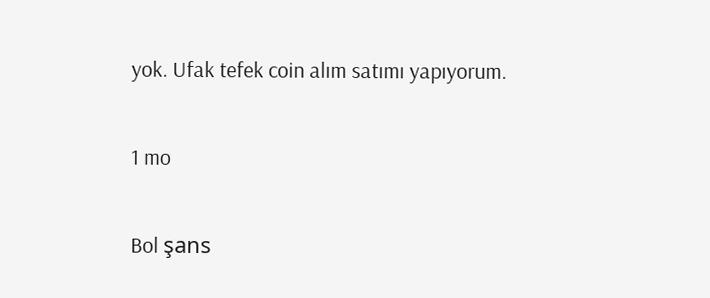yok. Ufak tefek coin alım satımı yapıyorum.

1 mo

Bol şans